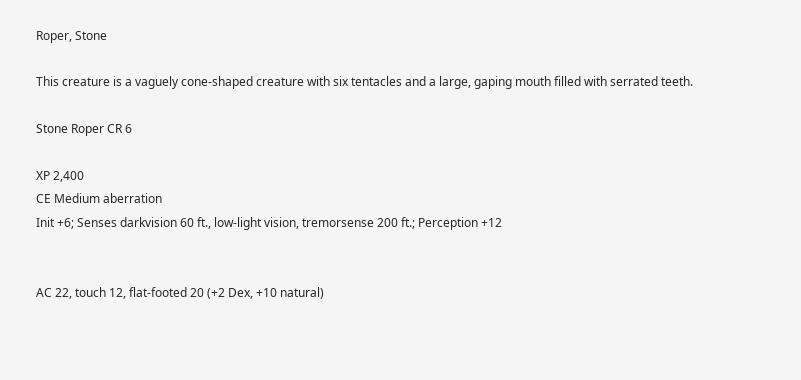Roper, Stone

This creature is a vaguely cone-shaped creature with six tentacles and a large, gaping mouth filled with serrated teeth.

Stone Roper CR 6

XP 2,400
CE Medium aberration
Init +6; Senses darkvision 60 ft., low-light vision, tremorsense 200 ft.; Perception +12


AC 22, touch 12, flat-footed 20 (+2 Dex, +10 natural)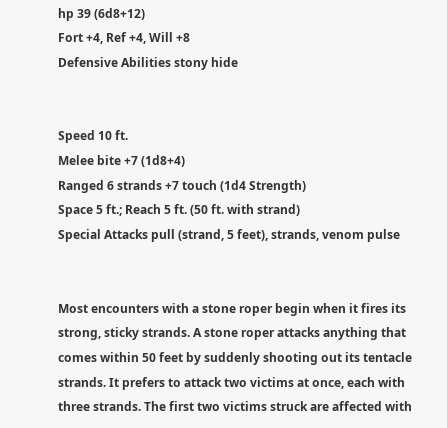hp 39 (6d8+12)
Fort +4, Ref +4, Will +8
Defensive Abilities stony hide


Speed 10 ft.
Melee bite +7 (1d8+4)
Ranged 6 strands +7 touch (1d4 Strength)
Space 5 ft.; Reach 5 ft. (50 ft. with strand)
Special Attacks pull (strand, 5 feet), strands, venom pulse


Most encounters with a stone roper begin when it fires its strong, sticky strands. A stone roper attacks anything that comes within 50 feet by suddenly shooting out its tentacle strands. It prefers to attack two victims at once, each with three strands. The first two victims struck are affected with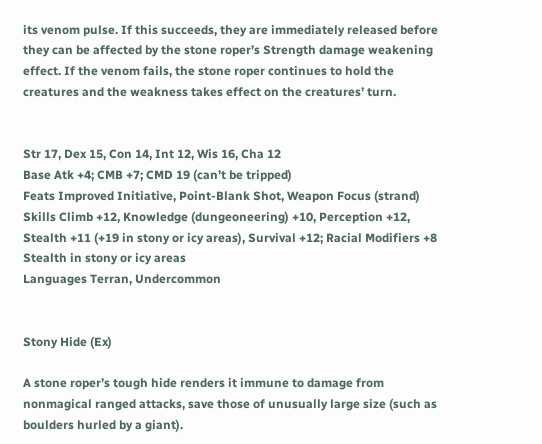its venom pulse. If this succeeds, they are immediately released before they can be affected by the stone roper’s Strength damage weakening effect. If the venom fails, the stone roper continues to hold the creatures and the weakness takes effect on the creatures’ turn.


Str 17, Dex 15, Con 14, Int 12, Wis 16, Cha 12
Base Atk +4; CMB +7; CMD 19 (can’t be tripped)
Feats Improved Initiative, Point-Blank Shot, Weapon Focus (strand)
Skills Climb +12, Knowledge (dungeoneering) +10, Perception +12, Stealth +11 (+19 in stony or icy areas), Survival +12; Racial Modifiers +8 Stealth in stony or icy areas
Languages Terran, Undercommon


Stony Hide (Ex)

A stone roper’s tough hide renders it immune to damage from nonmagical ranged attacks, save those of unusually large size (such as boulders hurled by a giant).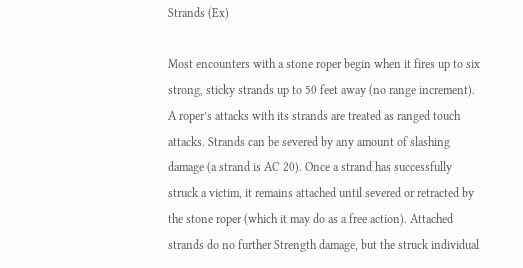Strands (Ex)

Most encounters with a stone roper begin when it fires up to six strong, sticky strands up to 50 feet away (no range increment). A roper’s attacks with its strands are treated as ranged touch attacks. Strands can be severed by any amount of slashing damage (a strand is AC 20). Once a strand has successfully struck a victim, it remains attached until severed or retracted by the stone roper (which it may do as a free action). Attached strands do no further Strength damage, but the struck individual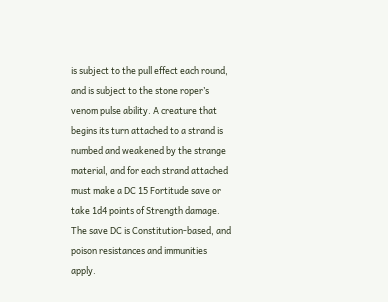is subject to the pull effect each round, and is subject to the stone roper’s venom pulse ability. A creature that begins its turn attached to a strand is numbed and weakened by the strange material, and for each strand attached must make a DC 15 Fortitude save or take 1d4 points of Strength damage. The save DC is Constitution-based, and poison resistances and immunities apply.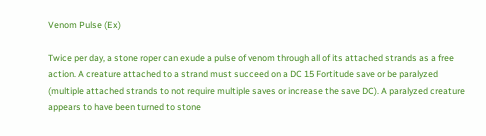Venom Pulse (Ex)

Twice per day, a stone roper can exude a pulse of venom through all of its attached strands as a free action. A creature attached to a strand must succeed on a DC 15 Fortitude save or be paralyzed (multiple attached strands to not require multiple saves or increase the save DC). A paralyzed creature appears to have been turned to stone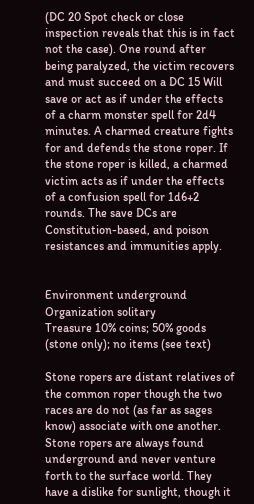(DC 20 Spot check or close inspection reveals that this is in fact not the case). One round after being paralyzed, the victim recovers and must succeed on a DC 15 Will save or act as if under the effects of a charm monster spell for 2d4 minutes. A charmed creature fights for and defends the stone roper. If the stone roper is killed, a charmed victim acts as if under the effects of a confusion spell for 1d6+2 rounds. The save DCs are Constitution-based, and poison resistances and immunities apply.


Environment underground
Organization solitary
Treasure 10% coins; 50% goods (stone only); no items (see text)

Stone ropers are distant relatives of the common roper though the two races are do not (as far as sages know) associate with one another. Stone ropers are always found underground and never venture forth to the surface world. They have a dislike for sunlight, though it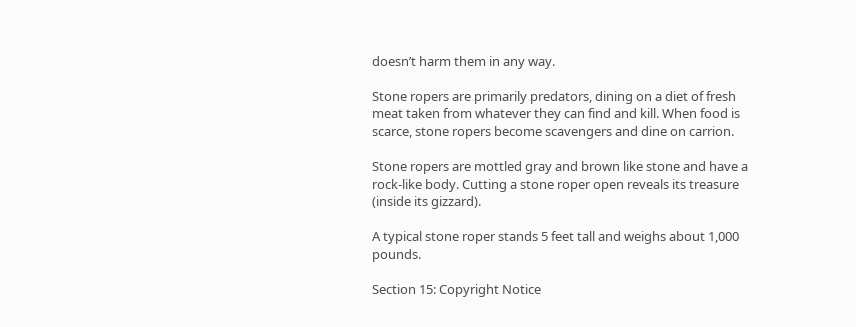doesn’t harm them in any way.

Stone ropers are primarily predators, dining on a diet of fresh meat taken from whatever they can find and kill. When food is scarce, stone ropers become scavengers and dine on carrion.

Stone ropers are mottled gray and brown like stone and have a rock-like body. Cutting a stone roper open reveals its treasure (inside its gizzard).

A typical stone roper stands 5 feet tall and weighs about 1,000 pounds.

Section 15: Copyright Notice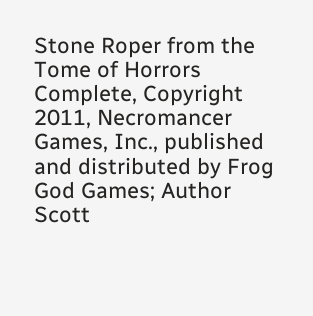Stone Roper from the Tome of Horrors Complete, Copyright 2011, Necromancer Games, Inc., published and distributed by Frog God Games; Author Scott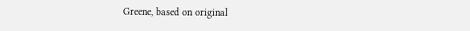Greene, based on original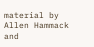material by Allen Hammack and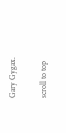Gary Gygax.

scroll to top